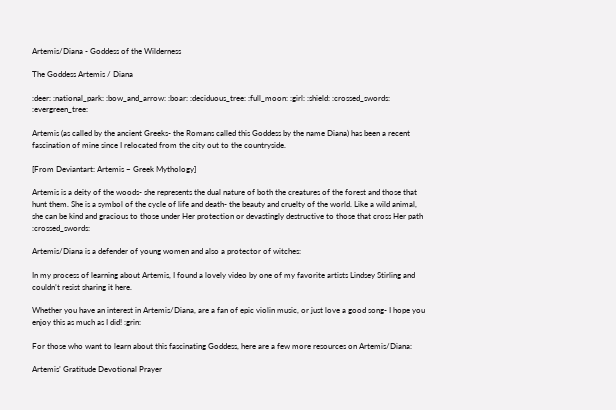Artemis/Diana - Goddess of the Wilderness

The Goddess Artemis / Diana

:deer: :national_park: :bow_and_arrow: :boar: :deciduous_tree: :full_moon: :girl: :shield: :crossed_swords: :evergreen_tree:

Artemis (as called by the ancient Greeks- the Romans called this Goddess by the name Diana) has been a recent fascination of mine since I relocated from the city out to the countryside.

[From Deviantart: Artemis ~ Greek Mythology]

Artemis is a deity of the woods- she represents the dual nature of both the creatures of the forest and those that hunt them. She is a symbol of the cycle of life and death- the beauty and cruelty of the world. Like a wild animal, she can be kind and gracious to those under Her protection or devastingly destructive to those that cross Her path :crossed_swords:

Artemis/Diana is a defender of young women and also a protector of witches:

In my process of learning about Artemis, I found a lovely video by one of my favorite artists Lindsey Stirling and couldn’t resist sharing it here.

Whether you have an interest in Artemis/Diana, are a fan of epic violin music, or just love a good song- I hope you enjoy this as much as I did! :grin:

For those who want to learn about this fascinating Goddess, here are a few more resources on Artemis/Diana:

Artemis’ Gratitude Devotional Prayer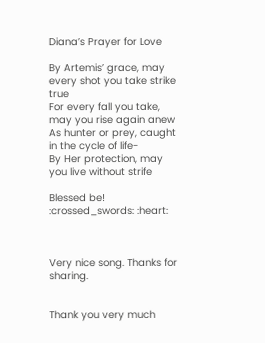Diana’s Prayer for Love

By Artemis’ grace, may every shot you take strike true
For every fall you take, may you rise again anew
As hunter or prey, caught in the cycle of life-
By Her protection, may you live without strife

Blessed be! :crossed_swords: :heart:



Very nice song. Thanks for sharing.


Thank you very much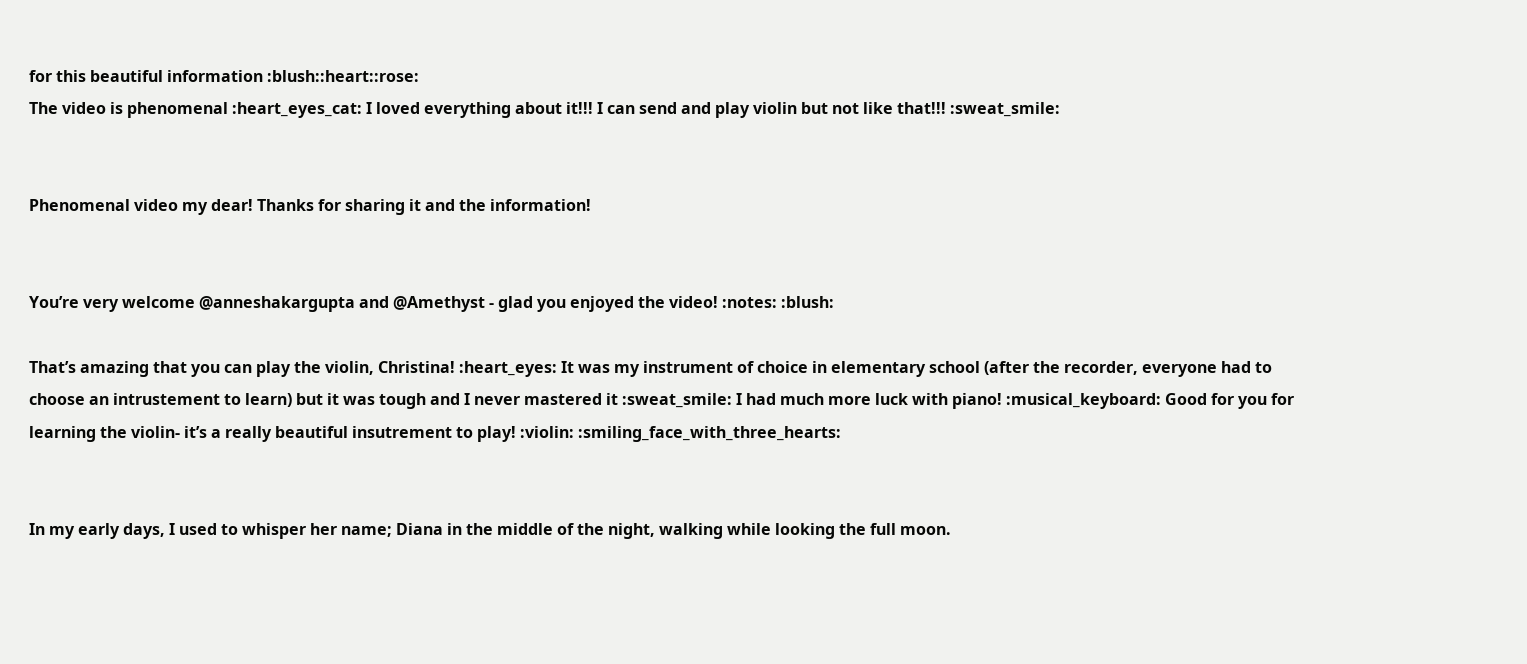for this beautiful information :blush::heart::rose:
The video is phenomenal :heart_eyes_cat: I loved everything about it!!! I can send and play violin but not like that!!! :sweat_smile:


Phenomenal video my dear! Thanks for sharing it and the information!


You’re very welcome @anneshakargupta and @Amethyst - glad you enjoyed the video! :notes: :blush:

That’s amazing that you can play the violin, Christina! :heart_eyes: It was my instrument of choice in elementary school (after the recorder, everyone had to choose an intrustement to learn) but it was tough and I never mastered it :sweat_smile: I had much more luck with piano! :musical_keyboard: Good for you for learning the violin- it’s a really beautiful insutrement to play! :violin: :smiling_face_with_three_hearts:


In my early days, I used to whisper her name; Diana in the middle of the night, walking while looking the full moon.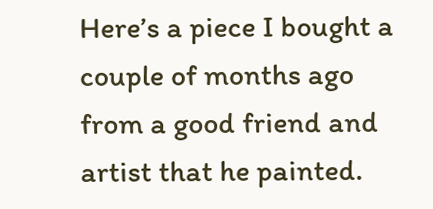Here’s a piece I bought a couple of months ago from a good friend and artist that he painted.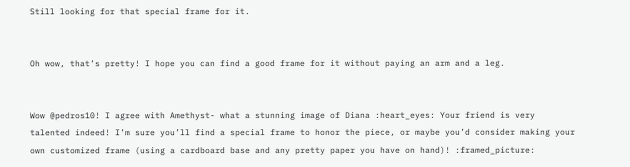Still looking for that special frame for it.


Oh wow, that’s pretty! I hope you can find a good frame for it without paying an arm and a leg.


Wow @pedros10! I agree with Amethyst- what a stunning image of Diana :heart_eyes: Your friend is very talented indeed! I’m sure you’ll find a special frame to honor the piece, or maybe you’d consider making your own customized frame (using a cardboard base and any pretty paper you have on hand)! :framed_picture: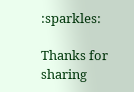:sparkles:

Thanks for sharing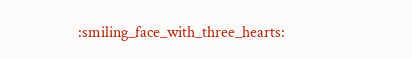:smiling_face_with_three_hearts: